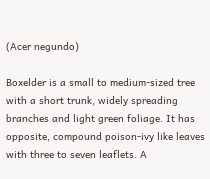(Acer negundo)

Boxelder is a small to medium-sized tree with a short trunk, widely spreading branches and light green foliage. It has opposite, compound poison-ivy like leaves with three to seven leaflets. A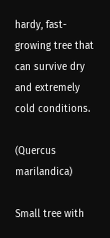hardy, fast-growing tree that can survive dry and extremely cold conditions.

(Quercus marilandica)

Small tree with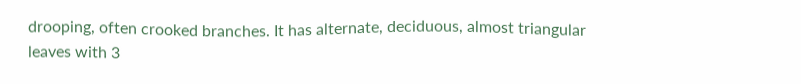drooping, often crooked branches. It has alternate, deciduous, almost triangular leaves with 3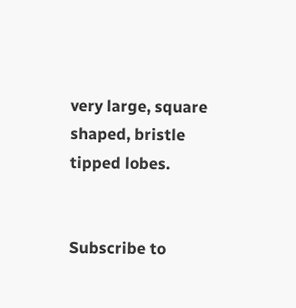very large, square shaped, bristle tipped lobes.


Subscribe to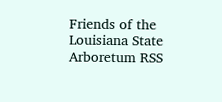Friends of the Louisiana State Arboretum RSS